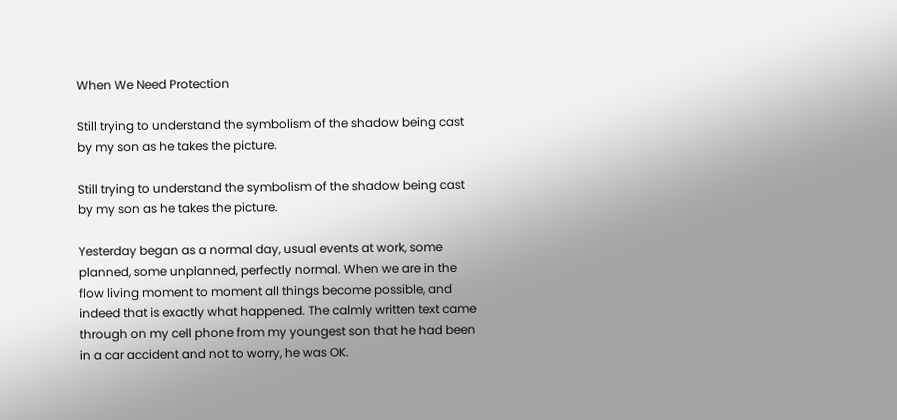When We Need Protection

Still trying to understand the symbolism of the shadow being cast by my son as he takes the picture.

Still trying to understand the symbolism of the shadow being cast by my son as he takes the picture.

Yesterday began as a normal day, usual events at work, some planned, some unplanned, perfectly normal. When we are in the flow living moment to moment all things become possible, and indeed that is exactly what happened. The calmly written text came through on my cell phone from my youngest son that he had been in a car accident and not to worry, he was OK.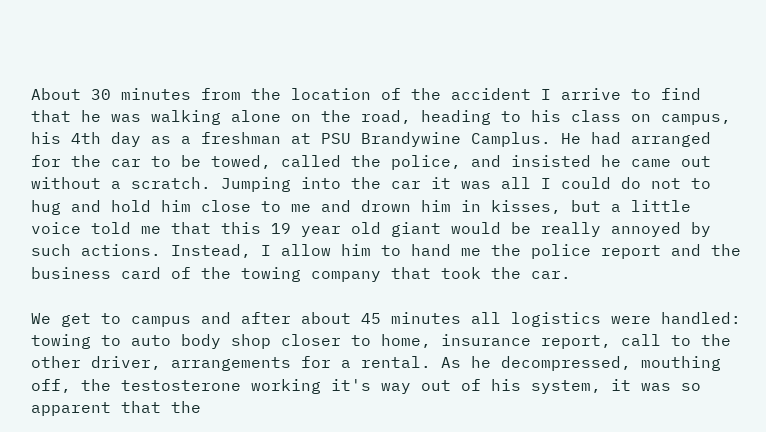About 30 minutes from the location of the accident I arrive to find that he was walking alone on the road, heading to his class on campus, his 4th day as a freshman at PSU Brandywine Camplus. He had arranged for the car to be towed, called the police, and insisted he came out without a scratch. Jumping into the car it was all I could do not to hug and hold him close to me and drown him in kisses, but a little voice told me that this 19 year old giant would be really annoyed by such actions. Instead, I allow him to hand me the police report and the business card of the towing company that took the car.

We get to campus and after about 45 minutes all logistics were handled: towing to auto body shop closer to home, insurance report, call to the other driver, arrangements for a rental. As he decompressed, mouthing off, the testosterone working it's way out of his system, it was so apparent that the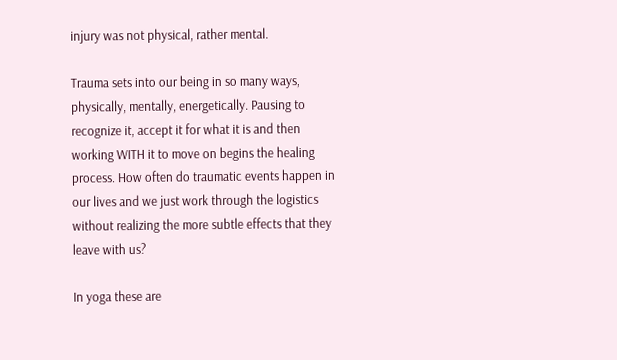injury was not physical, rather mental.

Trauma sets into our being in so many ways, physically, mentally, energetically. Pausing to recognize it, accept it for what it is and then working WITH it to move on begins the healing process. How often do traumatic events happen in our lives and we just work through the logistics without realizing the more subtle effects that they leave with us?

In yoga these are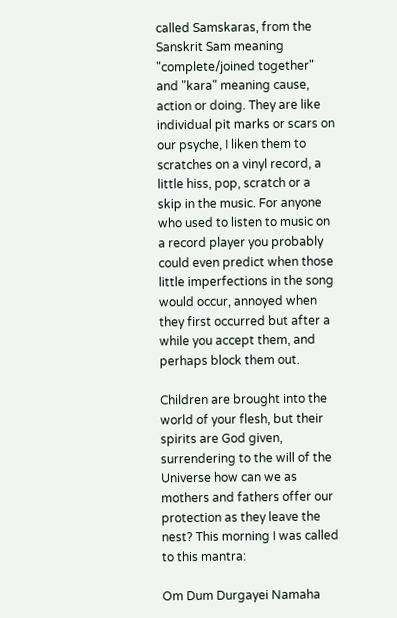called Samskaras, from the Sanskrit Sam meaning "complete/joined together" and "kara" meaning cause, action or doing. They are like individual pit marks or scars on our psyche, I liken them to scratches on a vinyl record, a little hiss, pop, scratch or a skip in the music. For anyone who used to listen to music on a record player you probably could even predict when those little imperfections in the song would occur, annoyed when they first occurred but after a while you accept them, and perhaps block them out.

Children are brought into the world of your flesh, but their spirits are God given, surrendering to the will of the Universe how can we as mothers and fathers offer our protection as they leave the nest? This morning I was called to this mantra:

Om Dum Durgayei Namaha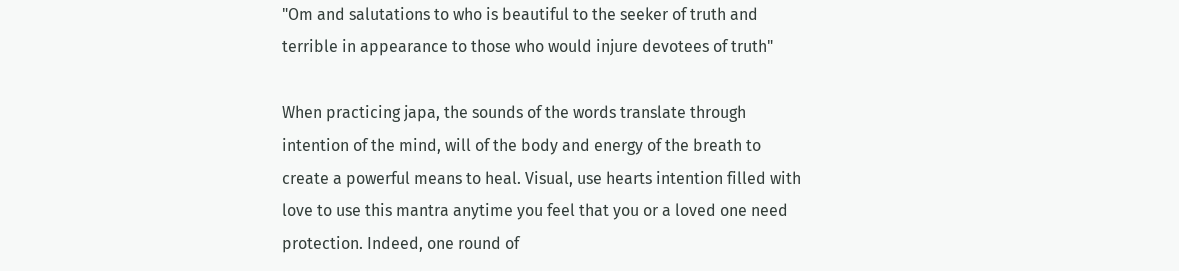"Om and salutations to who is beautiful to the seeker of truth and terrible in appearance to those who would injure devotees of truth"

When practicing japa, the sounds of the words translate through intention of the mind, will of the body and energy of the breath to create a powerful means to heal. Visual, use hearts intention filled with love to use this mantra anytime you feel that you or a loved one need protection. Indeed, one round of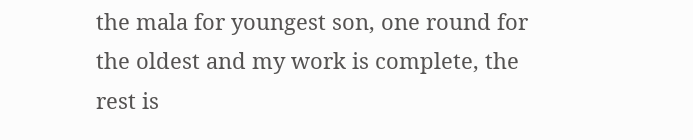the mala for youngest son, one round for the oldest and my work is complete, the rest is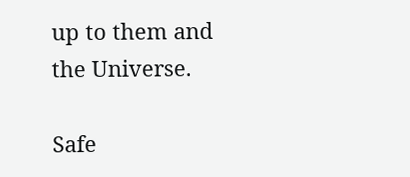up to them and the Universe.

Safe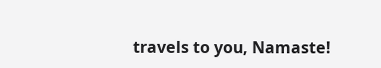travels to you, Namaste!